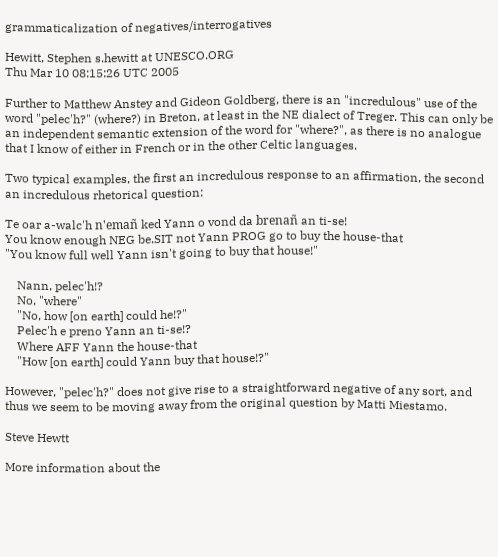grammaticalization of negatives/interrogatives

Hewitt, Stephen s.hewitt at UNESCO.ORG
Thu Mar 10 08:15:26 UTC 2005

Further to Matthew Anstey and Gideon Goldberg, there is an "incredulous" use of the word "pelec'h?" (where?) in Breton, at least in the NE dialect of Treger. This can only be an independent semantic extension of the word for "where?", as there is no analogue that I know of either in French or in the other Celtic languages.

Two typical examples, the first an incredulous response to an affirmation, the second an incredulous rhetorical question:

Te oar a-walc'h n'emañ ked Yann o vond da brenañ an ti-se!
You know enough NEG be.SIT not Yann PROG go to buy the house-that
"You know full well Yann isn't going to buy that house!"

    Nann, pelec'h!?
    No, "where"
    "No, how [on earth] could he!?"
    Pelec'h e preno Yann an ti-se!?
    Where AFF Yann the house-that
    "How [on earth] could Yann buy that house!?"

However, "pelec'h?" does not give rise to a straightforward negative of any sort, and thus we seem to be moving away from the original question by Matti Miestamo.

Steve Hewtt

More information about the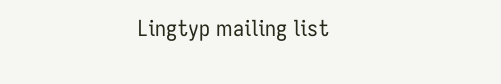Lingtyp mailing list